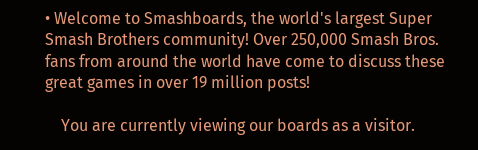• Welcome to Smashboards, the world's largest Super Smash Brothers community! Over 250,000 Smash Bros. fans from around the world have come to discuss these great games in over 19 million posts!

    You are currently viewing our boards as a visitor.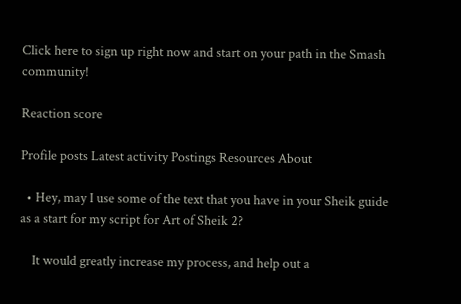Click here to sign up right now and start on your path in the Smash community!

Reaction score

Profile posts Latest activity Postings Resources About

  • Hey, may I use some of the text that you have in your Sheik guide as a start for my script for Art of Sheik 2?

    It would greatly increase my process, and help out a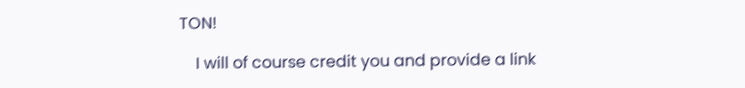TON!

    I will of course credit you and provide a link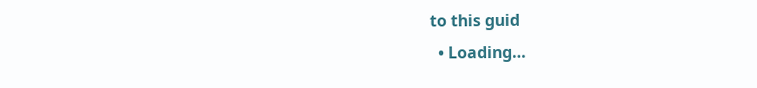to this guid
  • Loading…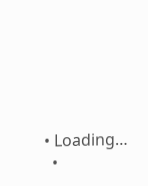• Loading…
  •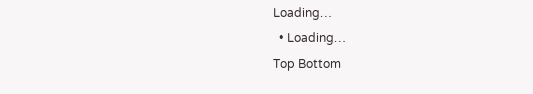Loading…
  • Loading…
Top Bottom